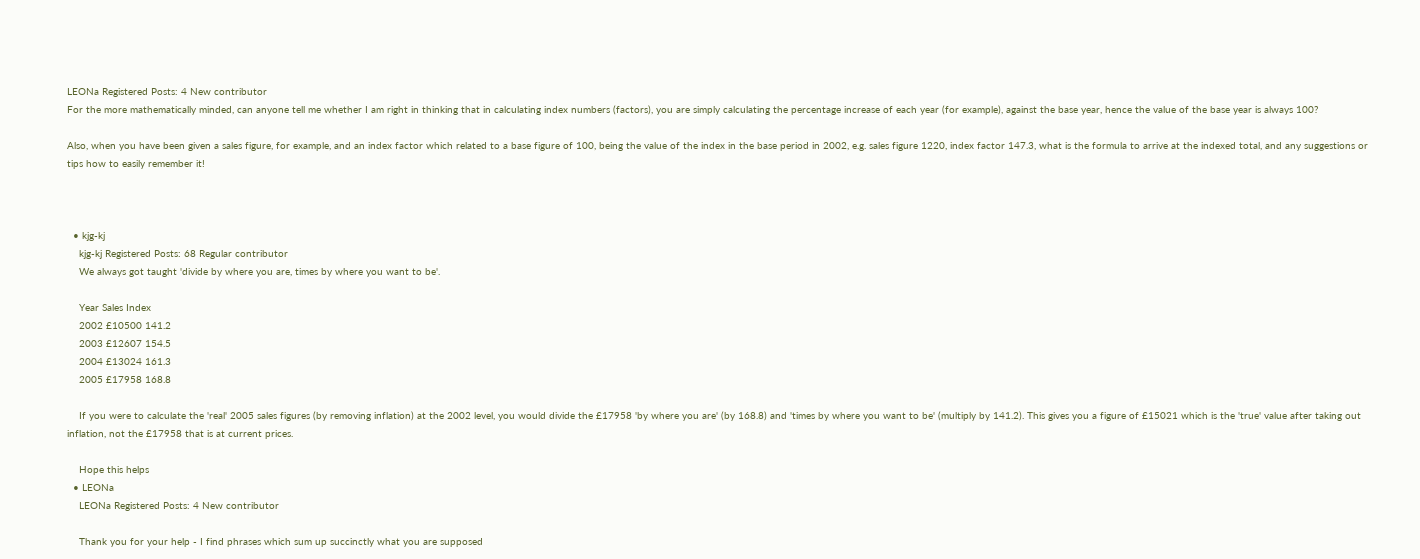LEONa Registered Posts: 4 New contributor
For the more mathematically minded, can anyone tell me whether I am right in thinking that in calculating index numbers (factors), you are simply calculating the percentage increase of each year (for example), against the base year, hence the value of the base year is always 100?

Also, when you have been given a sales figure, for example, and an index factor which related to a base figure of 100, being the value of the index in the base period in 2002, e.g. sales figure 1220, index factor 147.3, what is the formula to arrive at the indexed total, and any suggestions or tips how to easily remember it!



  • kjg-kj
    kjg-kj Registered Posts: 68 Regular contributor
    We always got taught 'divide by where you are, times by where you want to be'.

    Year Sales Index
    2002 £10500 141.2
    2003 £12607 154.5
    2004 £13024 161.3
    2005 £17958 168.8

    If you were to calculate the 'real' 2005 sales figures (by removing inflation) at the 2002 level, you would divide the £17958 'by where you are' (by 168.8) and 'times by where you want to be' (multiply by 141.2). This gives you a figure of £15021 which is the 'true' value after taking out inflation, not the £17958 that is at current prices.

    Hope this helps
  • LEONa
    LEONa Registered Posts: 4 New contributor

    Thank you for your help - I find phrases which sum up succinctly what you are supposed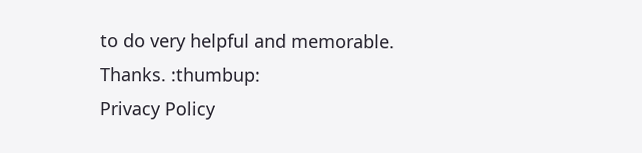to do very helpful and memorable. Thanks. :thumbup:
Privacy Policy